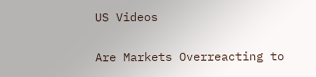US Videos

Are Markets Overreacting to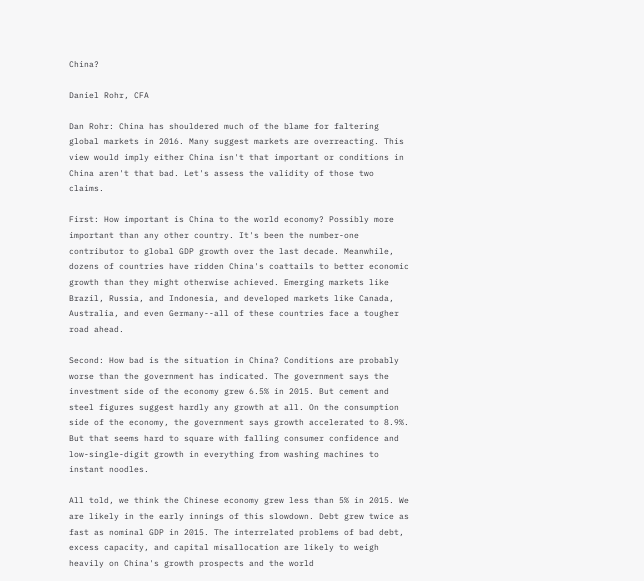China?

Daniel Rohr, CFA

Dan Rohr: China has shouldered much of the blame for faltering global markets in 2016. Many suggest markets are overreacting. This view would imply either China isn't that important or conditions in China aren't that bad. Let's assess the validity of those two claims.

First: How important is China to the world economy? Possibly more important than any other country. It's been the number-one contributor to global GDP growth over the last decade. Meanwhile, dozens of countries have ridden China's coattails to better economic growth than they might otherwise achieved. Emerging markets like Brazil, Russia, and Indonesia, and developed markets like Canada, Australia, and even Germany--all of these countries face a tougher road ahead.

Second: How bad is the situation in China? Conditions are probably worse than the government has indicated. The government says the investment side of the economy grew 6.5% in 2015. But cement and steel figures suggest hardly any growth at all. On the consumption side of the economy, the government says growth accelerated to 8.9%. But that seems hard to square with falling consumer confidence and low-single-digit growth in everything from washing machines to instant noodles.

All told, we think the Chinese economy grew less than 5% in 2015. We are likely in the early innings of this slowdown. Debt grew twice as fast as nominal GDP in 2015. The interrelated problems of bad debt, excess capacity, and capital misallocation are likely to weigh heavily on China's growth prospects and the world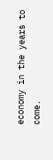economy in the years to come.